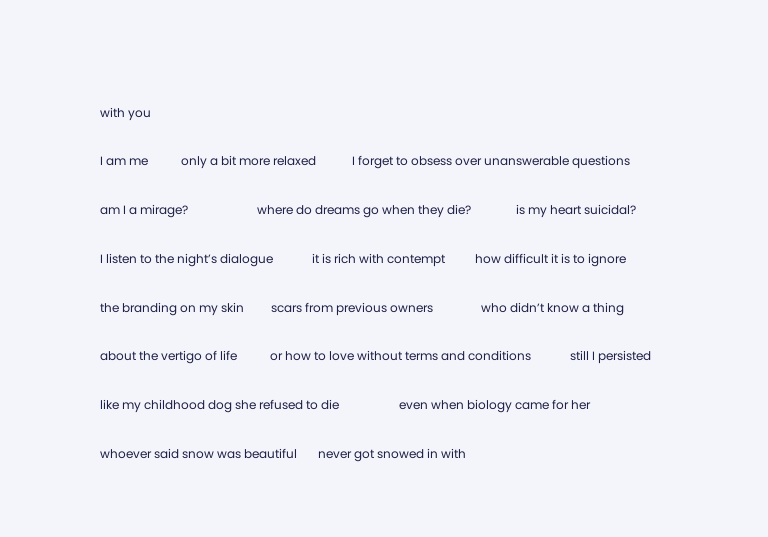with you

I am me           only a bit more relaxed            I forget to obsess over unanswerable questions

am I a mirage?                       where do dreams go when they die?               is my heart suicidal?

I listen to the night’s dialogue             it is rich with contempt          how difficult it is to ignore

the branding on my skin         scars from previous owners                who didn’t know a thing

about the vertigo of life           or how to love without terms and conditions             still I persisted

like my childhood dog she refused to die                    even when biology came for her

whoever said snow was beautiful       never got snowed in with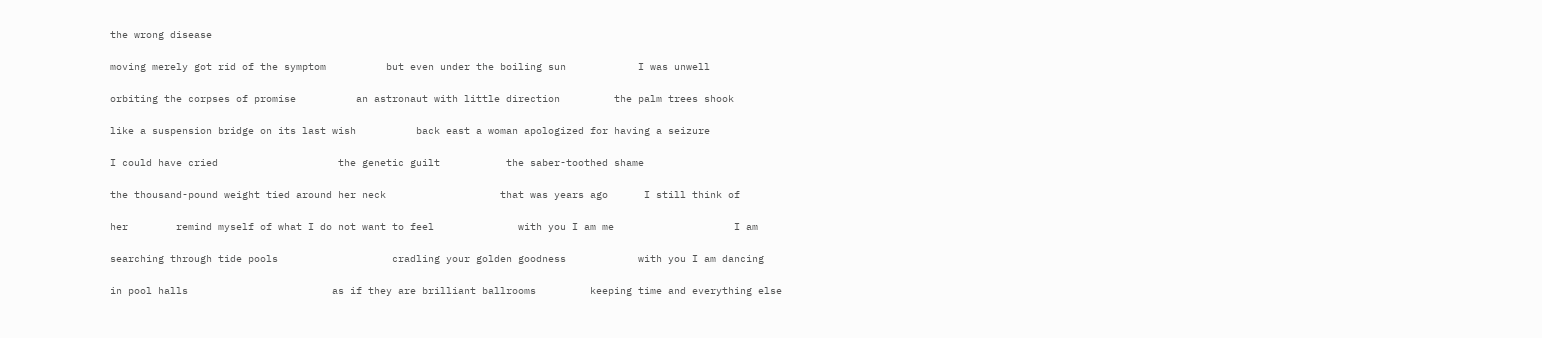the wrong disease

moving merely got rid of the symptom          but even under the boiling sun            I was unwell

orbiting the corpses of promise          an astronaut with little direction         the palm trees shook

like a suspension bridge on its last wish          back east a woman apologized for having a seizure

I could have cried                    the genetic guilt           the saber-toothed shame

the thousand-pound weight tied around her neck                   that was years ago      I still think of

her        remind myself of what I do not want to feel              with you I am me                    I am

searching through tide pools                   cradling your golden goodness            with you I am dancing

in pool halls                        as if they are brilliant ballrooms         keeping time and everything else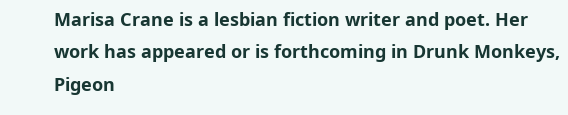Marisa Crane is a lesbian fiction writer and poet. Her work has appeared or is forthcoming in Drunk Monkeys, Pigeon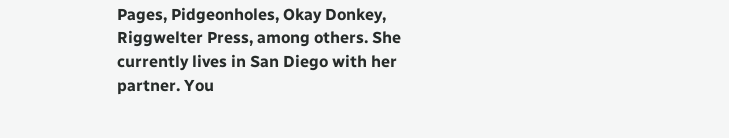Pages, Pidgeonholes, Okay Donkey, Riggwelter Press, among others. She currently lives in San Diego with her partner. You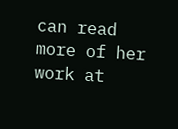can read more of her work at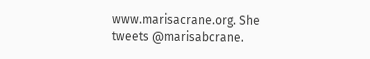www.marisacrane.org. She tweets @marisabcrane.